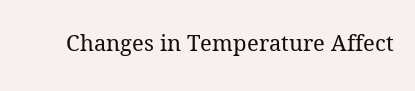Changes in Temperature Affect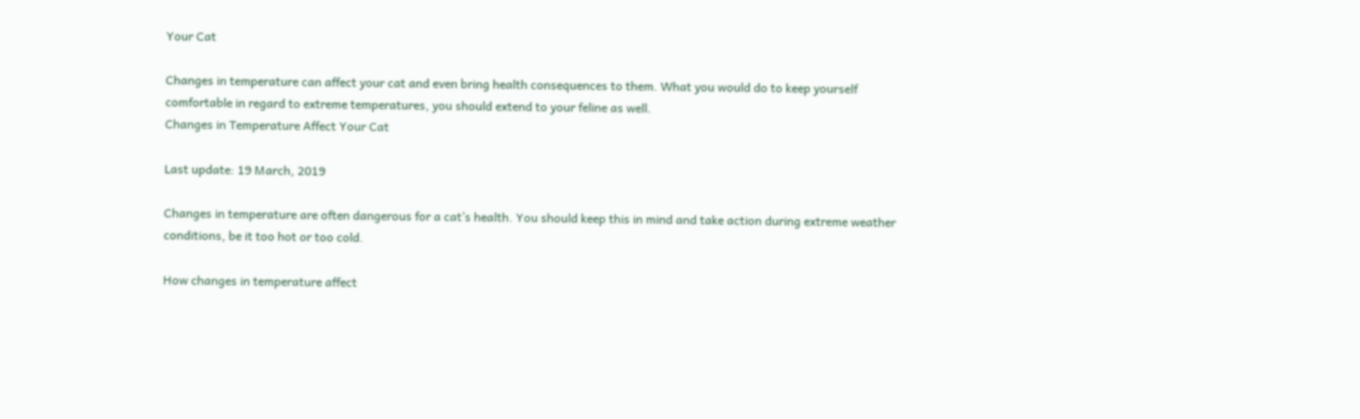Your Cat

Changes in temperature can affect your cat and even bring health consequences to them. What you would do to keep yourself comfortable in regard to extreme temperatures, you should extend to your feline as well.
Changes in Temperature Affect Your Cat

Last update: 19 March, 2019

Changes in temperature are often dangerous for a cat’s health. You should keep this in mind and take action during extreme weather conditions, be it too hot or too cold.

How changes in temperature affect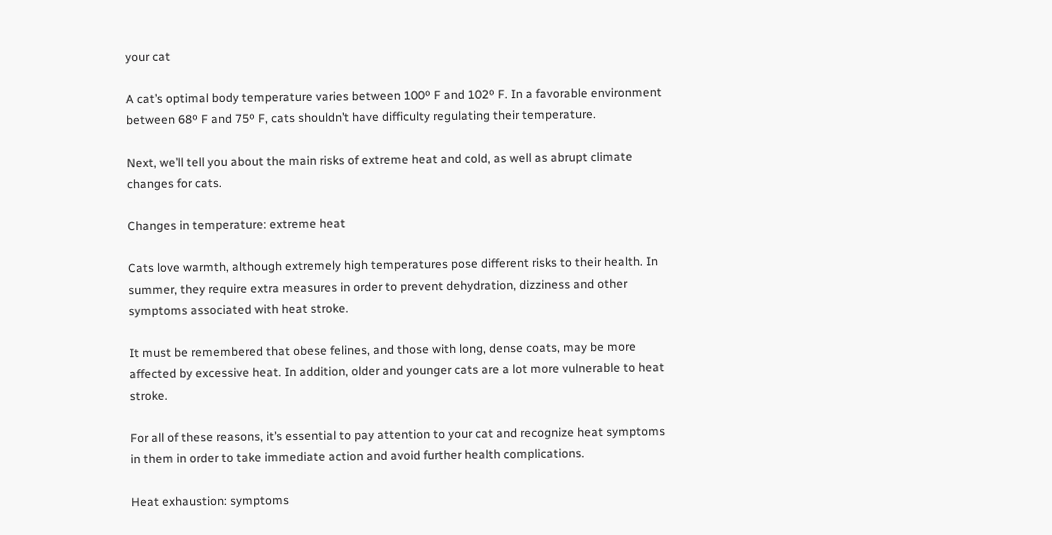your cat

A cat’s optimal body temperature varies between 100º F and 102º F. In a favorable environment between 68º F and 75º F, cats shouldn’t have difficulty regulating their temperature.

Next, we’ll tell you about the main risks of extreme heat and cold, as well as abrupt climate changes for cats.

Changes in temperature: extreme heat

Cats love warmth, although extremely high temperatures pose different risks to their health. In summer, they require extra measures in order to prevent dehydration, dizziness and other symptoms associated with heat stroke.

It must be remembered that obese felines, and those with long, dense coats, may be more affected by excessive heat. In addition, older and younger cats are a lot more vulnerable to heat stroke.

For all of these reasons, it’s essential to pay attention to your cat and recognize heat symptoms in them in order to take immediate action and avoid further health complications.

Heat exhaustion: symptoms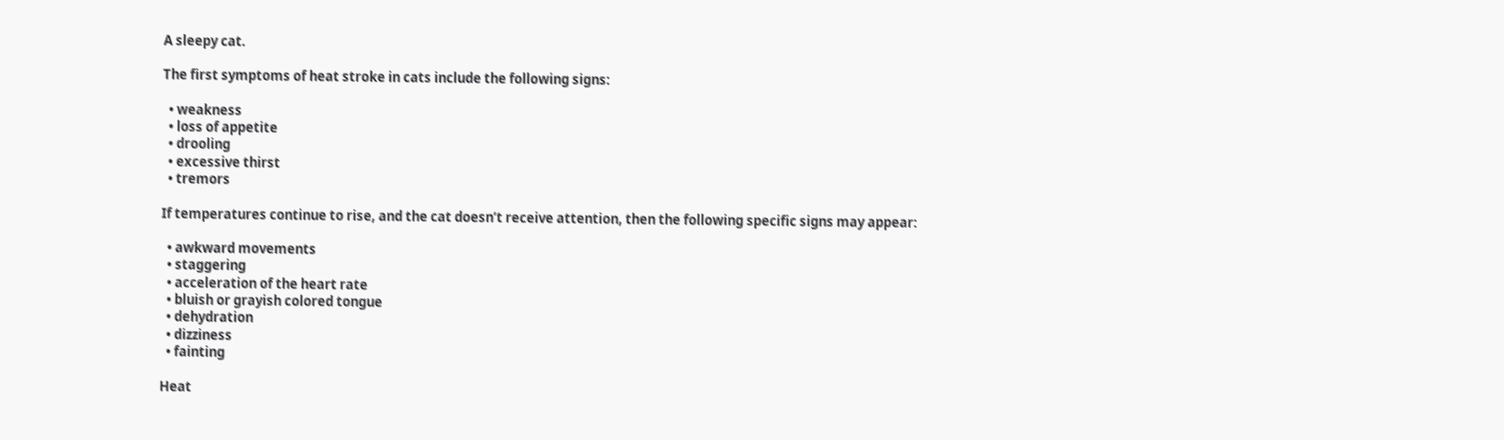A sleepy cat.

The first symptoms of heat stroke in cats include the following signs:

  • weakness
  • loss of appetite
  • drooling
  • excessive thirst
  • tremors

If temperatures continue to rise, and the cat doesn’t receive attention, then the following specific signs may appear:

  • awkward movements
  • staggering
  • acceleration of the heart rate
  • bluish or grayish colored tongue
  • dehydration
  • dizziness
  • fainting

Heat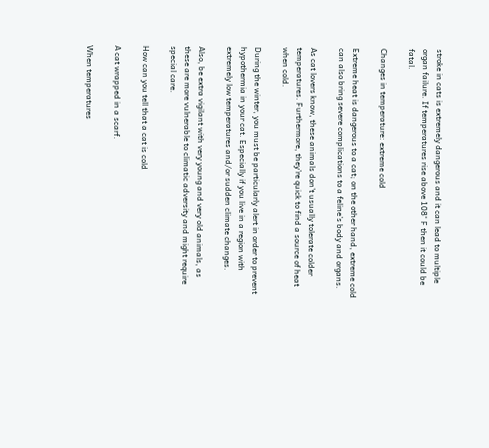stroke in cats is extremely dangerous and it can lead to multiple organ failure. If temperatures rise above 108° F then it could be fatal.

Changes in temperature: extreme cold

Extreme heat is dangerous to a cat; on the other hand, extreme cold can also bring severe complications to a feline’s body and organs.

As cat lovers know, these animals don’t usually tolerate colder temperatures. Furthermore, they’re quick to find a source of heat when cold.

During the winter, you must be particularly alert in order to prevent hypothermia in your cat. Especially if you live in a region with extremely low temperatures and/or sudden climate changes.

Also, be extra vigilant with very young and very old animals, as these are more vulnerable to climatic adversity and might require special care.

How can you tell that a cat is cold

A cat wrapped in a scarf.

When temperatures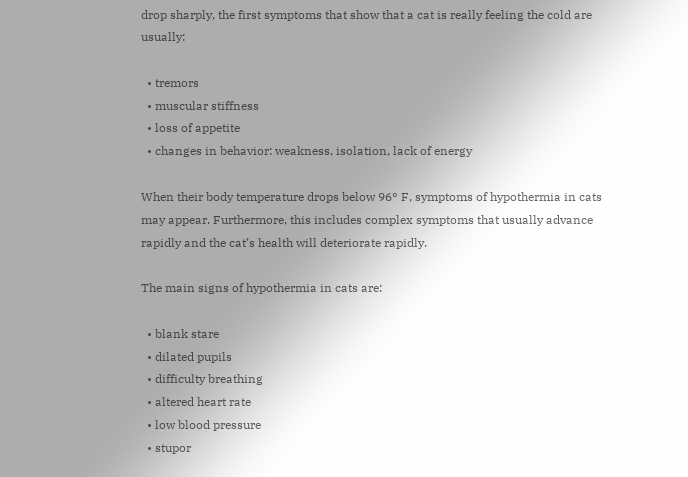drop sharply, the first symptoms that show that a cat is really feeling the cold are usually:

  • tremors
  • muscular stiffness
  • loss of appetite
  • changes in behavior: weakness, isolation, lack of energy

When their body temperature drops below 96° F, symptoms of hypothermia in cats may appear. Furthermore, this includes complex symptoms that usually advance rapidly and the cat’s health will deteriorate rapidly.

The main signs of hypothermia in cats are:

  • blank stare
  • dilated pupils
  • difficulty breathing
  • altered heart rate
  • low blood pressure
  • stupor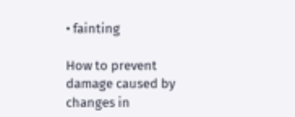• fainting

How to prevent damage caused by changes in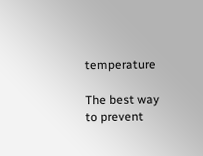temperature

The best way to prevent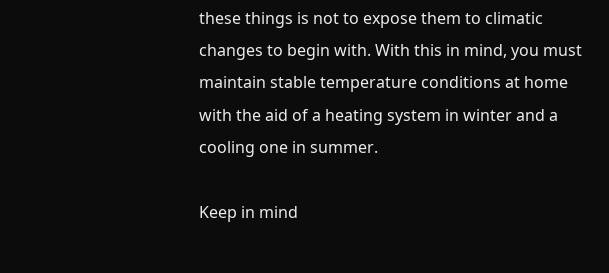these things is not to expose them to climatic changes to begin with. With this in mind, you must maintain stable temperature conditions at home with the aid of a heating system in winter and a cooling one in summer.

Keep in mind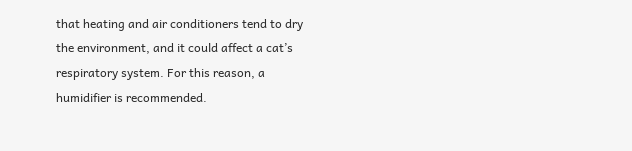that heating and air conditioners tend to dry the environment, and it could affect a cat’s respiratory system. For this reason, a humidifier is recommended.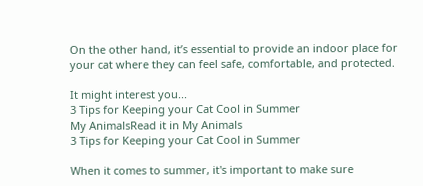On the other hand, it’s essential to provide an indoor place for your cat where they can feel safe, comfortable, and protected.

It might interest you...
3 Tips for Keeping your Cat Cool in Summer
My AnimalsRead it in My Animals
3 Tips for Keeping your Cat Cool in Summer

When it comes to summer, it's important to make sure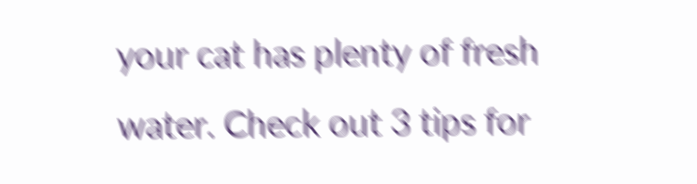your cat has plenty of fresh water. Check out 3 tips for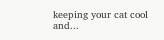keeping your cat cool and...